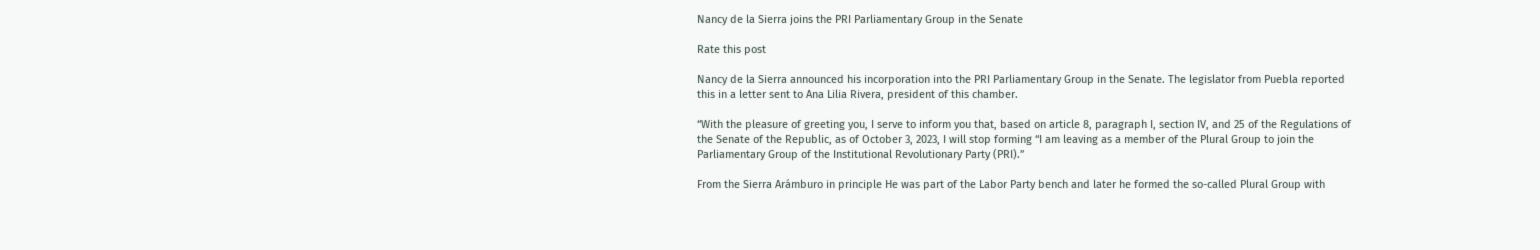Nancy de la Sierra joins the PRI Parliamentary Group in the Senate

Rate this post

Nancy de la Sierra announced his incorporation into the PRI Parliamentary Group in the Senate. The legislator from Puebla reported this in a letter sent to Ana Lilia Rivera, president of this chamber.

“With the pleasure of greeting you, I serve to inform you that, based on article 8, paragraph I, section IV, and 25 of the Regulations of the Senate of the Republic, as of October 3, 2023, I will stop forming “I am leaving as a member of the Plural Group to join the Parliamentary Group of the Institutional Revolutionary Party (PRI).”

From the Sierra Arámburo in principle He was part of the Labor Party bench and later he formed the so-called Plural Group with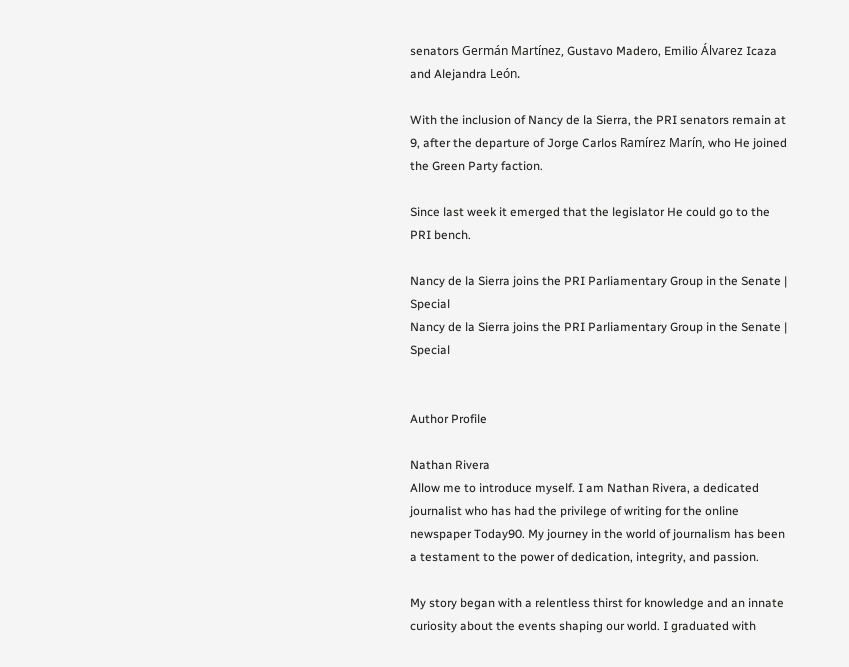senators Germán Martínez, Gustavo Madero, Emilio Álvarez Icaza and Alejandra León.

With the inclusion of Nancy de la Sierra, the PRI senators remain at 9, after the departure of Jorge Carlos Ramírez Marín, who He joined the Green Party faction.

Since last week it emerged that the legislator He could go to the PRI bench.

Nancy de la Sierra joins the PRI Parliamentary Group in the Senate | Special
Nancy de la Sierra joins the PRI Parliamentary Group in the Senate | Special


Author Profile

Nathan Rivera
Allow me to introduce myself. I am Nathan Rivera, a dedicated journalist who has had the privilege of writing for the online newspaper Today90. My journey in the world of journalism has been a testament to the power of dedication, integrity, and passion.

My story began with a relentless thirst for knowledge and an innate curiosity about the events shaping our world. I graduated with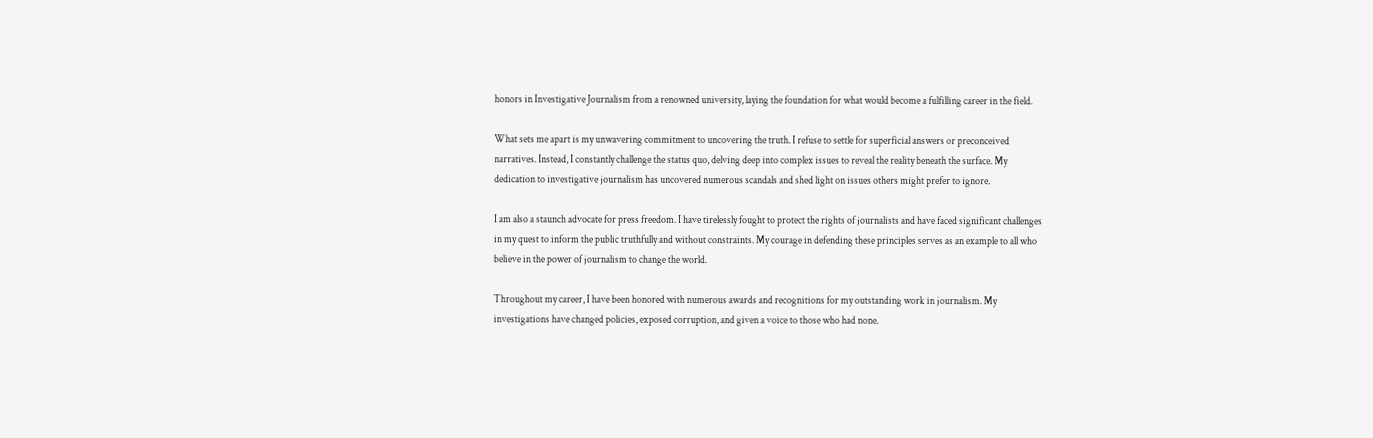honors in Investigative Journalism from a renowned university, laying the foundation for what would become a fulfilling career in the field.

What sets me apart is my unwavering commitment to uncovering the truth. I refuse to settle for superficial answers or preconceived narratives. Instead, I constantly challenge the status quo, delving deep into complex issues to reveal the reality beneath the surface. My dedication to investigative journalism has uncovered numerous scandals and shed light on issues others might prefer to ignore.

I am also a staunch advocate for press freedom. I have tirelessly fought to protect the rights of journalists and have faced significant challenges in my quest to inform the public truthfully and without constraints. My courage in defending these principles serves as an example to all who believe in the power of journalism to change the world.

Throughout my career, I have been honored with numerous awards and recognitions for my outstanding work in journalism. My investigations have changed policies, exposed corruption, and given a voice to those who had none.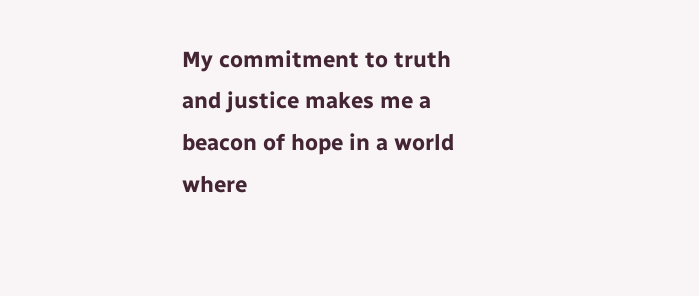My commitment to truth and justice makes me a beacon of hope in a world where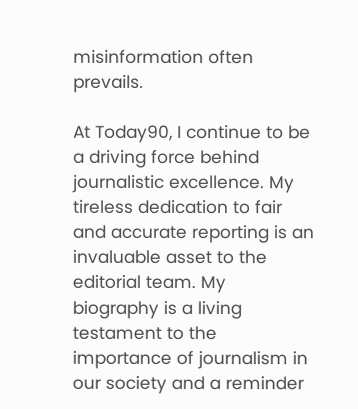misinformation often prevails.

At Today90, I continue to be a driving force behind journalistic excellence. My tireless dedication to fair and accurate reporting is an invaluable asset to the editorial team. My biography is a living testament to the importance of journalism in our society and a reminder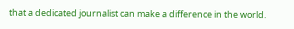that a dedicated journalist can make a difference in the world.